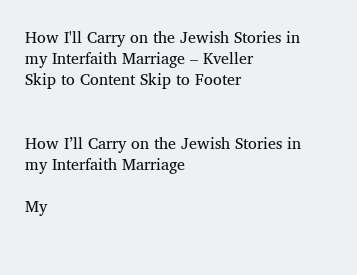How I'll Carry on the Jewish Stories in my Interfaith Marriage – Kveller
Skip to Content Skip to Footer


How I’ll Carry on the Jewish Stories in my Interfaith Marriage

My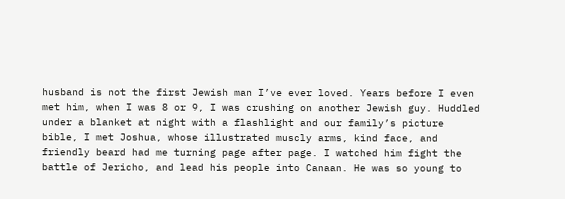husband is not the first Jewish man I’ve ever loved. Years before I even met him, when I was 8 or 9, I was crushing on another Jewish guy. Huddled under a blanket at night with a flashlight and our family’s picture bible, I met Joshua, whose illustrated muscly arms, kind face, and friendly beard had me turning page after page. I watched him fight the battle of Jericho, and lead his people into Canaan. He was so young to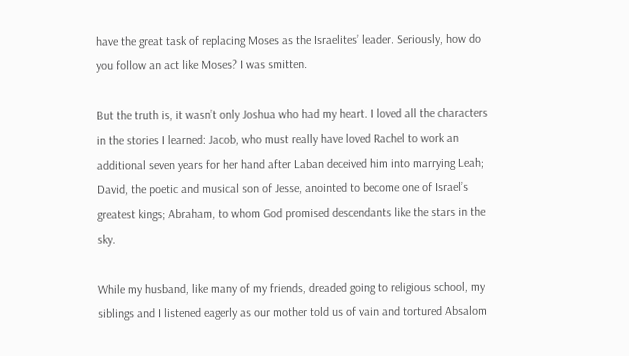have the great task of replacing Moses as the Israelites’ leader. Seriously, how do you follow an act like Moses? I was smitten.

But the truth is, it wasn’t only Joshua who had my heart. I loved all the characters in the stories I learned: Jacob, who must really have loved Rachel to work an additional seven years for her hand after Laban deceived him into marrying Leah; David, the poetic and musical son of Jesse, anointed to become one of Israel’s greatest kings; Abraham, to whom God promised descendants like the stars in the sky.

While my husband, like many of my friends, dreaded going to religious school, my siblings and I listened eagerly as our mother told us of vain and tortured Absalom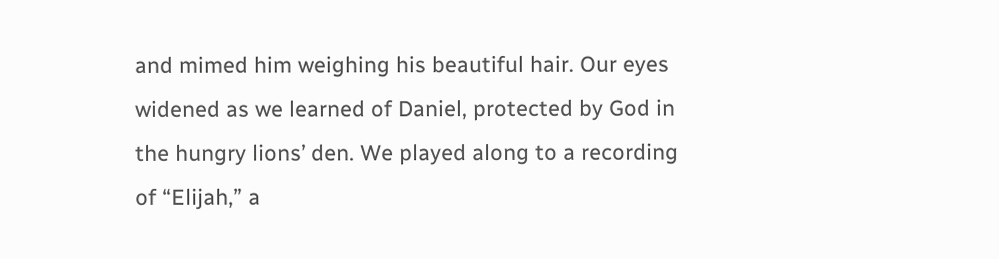and mimed him weighing his beautiful hair. Our eyes widened as we learned of Daniel, protected by God in the hungry lions’ den. We played along to a recording of “Elijah,” a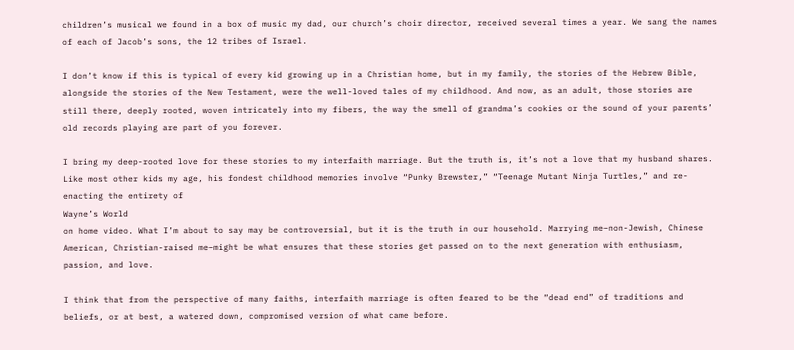children’s musical we found in a box of music my dad, our church’s choir director, received several times a year. We sang the names of each of Jacob’s sons, the 12 tribes of Israel.

I don’t know if this is typical of every kid growing up in a Christian home, but in my family, the stories of the Hebrew Bible, alongside the stories of the New Testament, were the well-loved tales of my childhood. And now, as an adult, those stories are still there, deeply rooted, woven intricately into my fibers, the way the smell of grandma’s cookies or the sound of your parents’ old records playing are part of you forever.

I bring my deep-rooted love for these stories to my interfaith marriage. But the truth is, it’s not a love that my husband shares. Like most other kids my age, his fondest childhood memories involve “Punky Brewster,” “Teenage Mutant Ninja Turtles,” and re-enacting the entirety of
Wayne’s World
on home video. What I’m about to say may be controversial, but it is the truth in our household. Marrying me–non-Jewish, Chinese American, Christian-raised me–might be what ensures that these stories get passed on to the next generation with enthusiasm, passion, and love.

I think that from the perspective of many faiths, interfaith marriage is often feared to be the “dead end” of traditions and beliefs, or at best, a watered down, compromised version of what came before.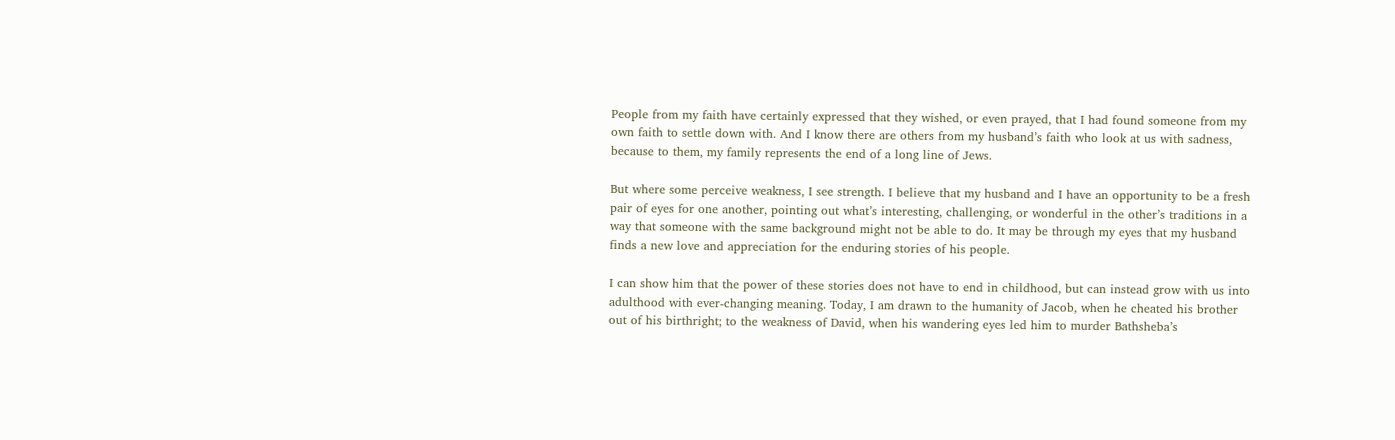People from my faith have certainly expressed that they wished, or even prayed, that I had found someone from my own faith to settle down with. And I know there are others from my husband’s faith who look at us with sadness, because to them, my family represents the end of a long line of Jews.

But where some perceive weakness, I see strength. I believe that my husband and I have an opportunity to be a fresh pair of eyes for one another, pointing out what’s interesting, challenging, or wonderful in the other’s traditions in a way that someone with the same background might not be able to do. It may be through my eyes that my husband finds a new love and appreciation for the enduring stories of his people.

I can show him that the power of these stories does not have to end in childhood, but can instead grow with us into adulthood with ever-changing meaning. Today, I am drawn to the humanity of Jacob, when he cheated his brother out of his birthright; to the weakness of David, when his wandering eyes led him to murder Bathsheba’s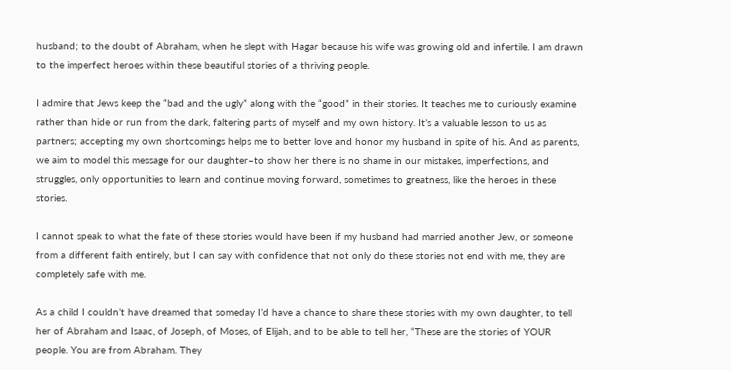husband; to the doubt of Abraham, when he slept with Hagar because his wife was growing old and infertile. I am drawn to the imperfect heroes within these beautiful stories of a thriving people.

I admire that Jews keep the “bad and the ugly” along with the “good” in their stories. It teaches me to curiously examine rather than hide or run from the dark, faltering parts of myself and my own history. It’s a valuable lesson to us as partners; accepting my own shortcomings helps me to better love and honor my husband in spite of his. And as parents, we aim to model this message for our daughter–to show her there is no shame in our mistakes, imperfections, and struggles, only opportunities to learn and continue moving forward, sometimes to greatness, like the heroes in these stories.

I cannot speak to what the fate of these stories would have been if my husband had married another Jew, or someone from a different faith entirely, but I can say with confidence that not only do these stories not end with me, they are completely safe with me.

As a child I couldn’t have dreamed that someday I’d have a chance to share these stories with my own daughter, to tell her of Abraham and Isaac, of Joseph, of Moses, of Elijah, and to be able to tell her, “These are the stories of YOUR people. You are from Abraham. They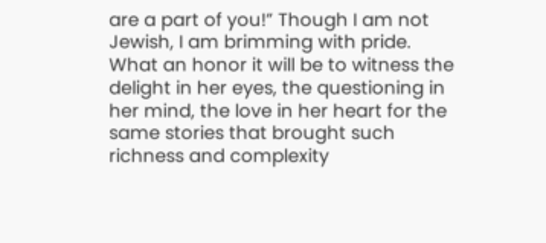are a part of you!” Though I am not Jewish, I am brimming with pride. What an honor it will be to witness the delight in her eyes, the questioning in her mind, the love in her heart for the same stories that brought such richness and complexity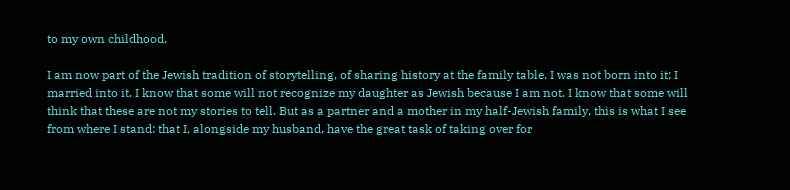to my own childhood.

I am now part of the Jewish tradition of storytelling, of sharing history at the family table. I was not born into it; I married into it. I know that some will not recognize my daughter as Jewish because I am not. I know that some will think that these are not my stories to tell. But as a partner and a mother in my half-Jewish family, this is what I see from where I stand: that I, alongside my husband, have the great task of taking over for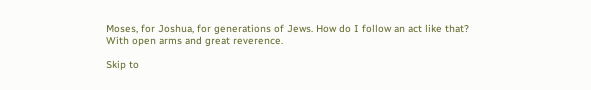Moses, for Joshua, for generations of Jews. How do I follow an act like that? With open arms and great reverence.

Skip to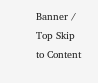Banner / Top Skip to Content